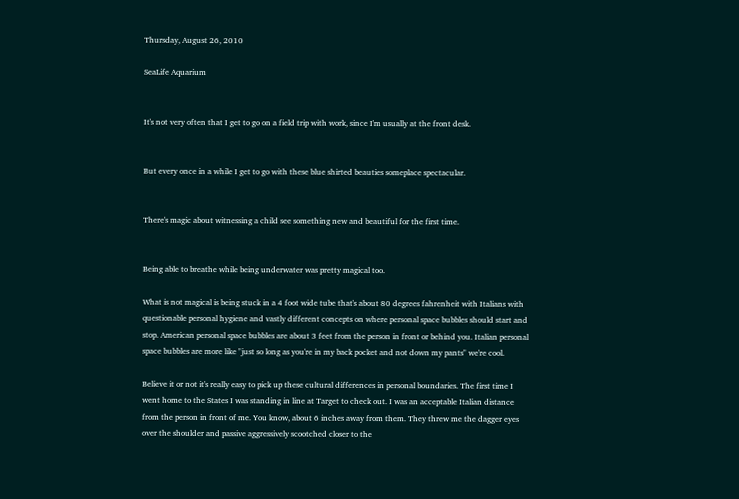Thursday, August 26, 2010

SeaLife Aquarium


It's not very often that I get to go on a field trip with work, since I'm usually at the front desk.


But every once in a while I get to go with these blue shirted beauties someplace spectacular.


There's magic about witnessing a child see something new and beautiful for the first time.


Being able to breathe while being underwater was pretty magical too.

What is not magical is being stuck in a 4 foot wide tube that's about 80 degrees fahrenheit with Italians with questionable personal hygiene and vastly different concepts on where personal space bubbles should start and stop. American personal space bubbles are about 3 feet from the person in front or behind you. Italian personal space bubbles are more like "just so long as you're in my back pocket and not down my pants" we're cool.

Believe it or not it's really easy to pick up these cultural differences in personal boundaries. The first time I went home to the States I was standing in line at Target to check out. I was an acceptable Italian distance from the person in front of me. You know, about 6 inches away from them. They threw me the dagger eyes over the shoulder and passive aggressively scootched closer to the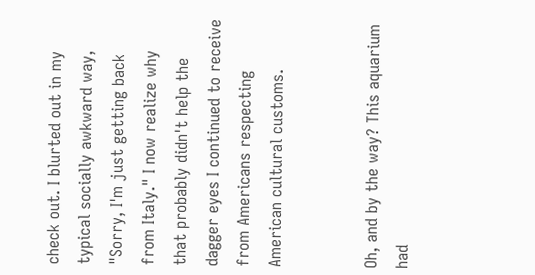check out. I blurted out in my typical socially awkward way, "Sorry, I'm just getting back from Italy." I now realize why that probably didn't help the dagger eyes I continued to receive from Americans respecting American cultural customs.


Oh, and by the way? This aquarium had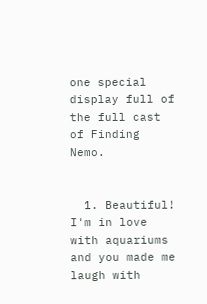one special display full of the full cast of Finding Nemo.


  1. Beautiful! I'm in love with aquariums and you made me laugh with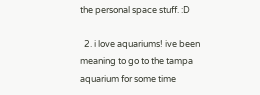the personal space stuff. :D

  2. i love aquariums! ive been meaning to go to the tampa aquarium for some time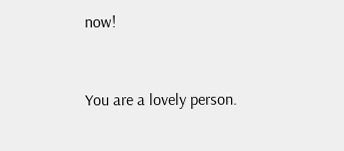now!


You are a lovely person.